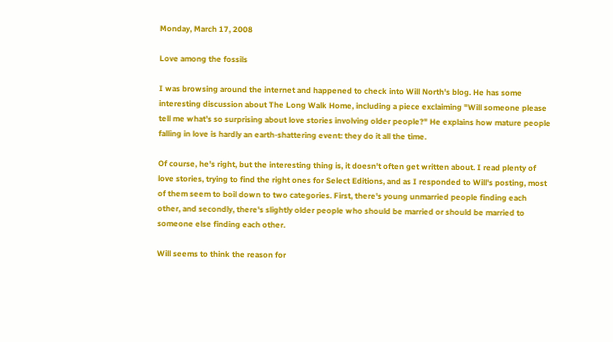Monday, March 17, 2008

Love among the fossils

I was browsing around the internet and happened to check into Will North's blog. He has some interesting discussion about The Long Walk Home, including a piece exclaiming "Will someone please tell me what’s so surprising about love stories involving older people?" He explains how mature people falling in love is hardly an earth-shattering event: they do it all the time.

Of course, he's right, but the interesting thing is, it doesn't often get written about. I read plenty of love stories, trying to find the right ones for Select Editions, and as I responded to Will's posting, most of them seem to boil down to two categories. First, there's young unmarried people finding each other, and secondly, there's slightly older people who should be married or should be married to someone else finding each other.

Will seems to think the reason for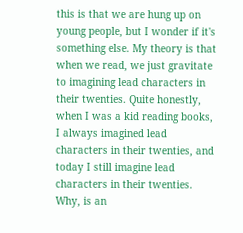this is that we are hung up on young people, but I wonder if it's something else. My theory is that when we read, we just gravitate to imagining lead characters in their twenties. Quite honestly, when I was a kid reading books, I always imagined lead characters in their twenties, and today I still imagine lead characters in their twenties. Why, is an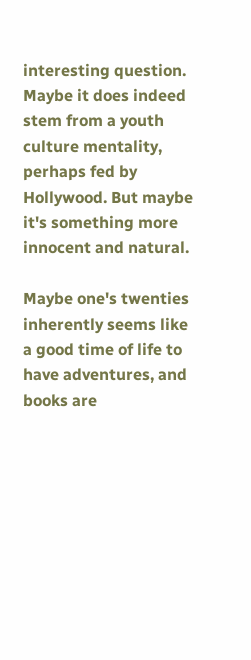interesting question. Maybe it does indeed stem from a youth culture mentality, perhaps fed by Hollywood. But maybe it's something more innocent and natural.

Maybe one's twenties inherently seems like a good time of life to have adventures, and books are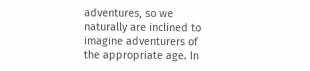adventures, so we naturally are inclined to imagine adventurers of the appropriate age. In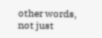other words, not just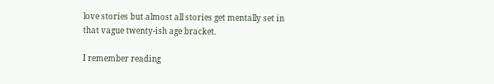love stories but almost all stories get mentally set in that vague twenty-ish age bracket.

I remember reading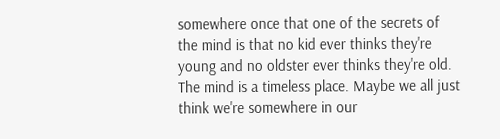somewhere once that one of the secrets of the mind is that no kid ever thinks they're young and no oldster ever thinks they're old. The mind is a timeless place. Maybe we all just think we're somewhere in our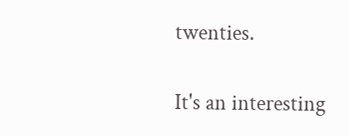twenties.

It's an interesting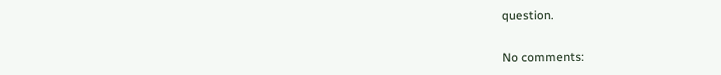question.


No comments: